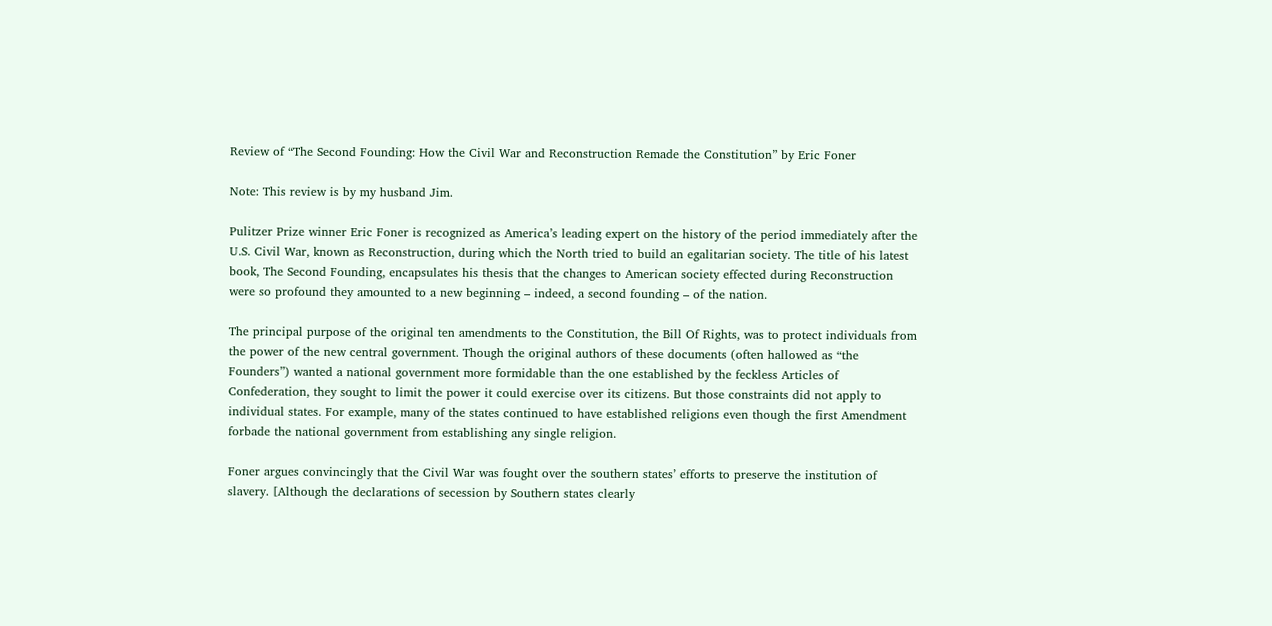Review of “The Second Founding: How the Civil War and Reconstruction Remade the Constitution” by Eric Foner

Note: This review is by my husband Jim.

Pulitzer Prize winner Eric Foner is recognized as America’s leading expert on the history of the period immediately after the U.S. Civil War, known as Reconstruction, during which the North tried to build an egalitarian society. The title of his latest book, The Second Founding, encapsulates his thesis that the changes to American society effected during Reconstruction were so profound they amounted to a new beginning – indeed, a second founding – of the nation.

The principal purpose of the original ten amendments to the Constitution, the Bill Of Rights, was to protect individuals from the power of the new central government. Though the original authors of these documents (often hallowed as “the Founders”) wanted a national government more formidable than the one established by the feckless Articles of Confederation, they sought to limit the power it could exercise over its citizens. But those constraints did not apply to individual states. For example, many of the states continued to have established religions even though the first Amendment forbade the national government from establishing any single religion.

Foner argues convincingly that the Civil War was fought over the southern states’ efforts to preserve the institution of slavery. [Although the declarations of secession by Southern states clearly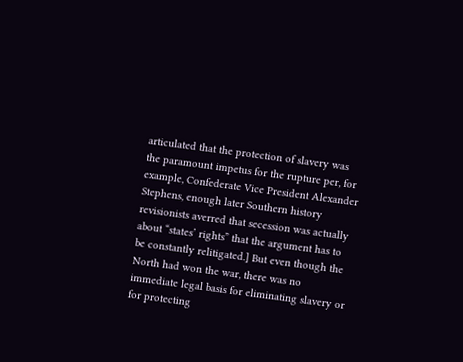articulated that the protection of slavery was the paramount impetus for the rupture per, for example, Confederate Vice President Alexander Stephens, enough later Southern history revisionists averred that secession was actually about “states’ rights” that the argument has to be constantly relitigated.] But even though the North had won the war, there was no immediate legal basis for eliminating slavery or for protecting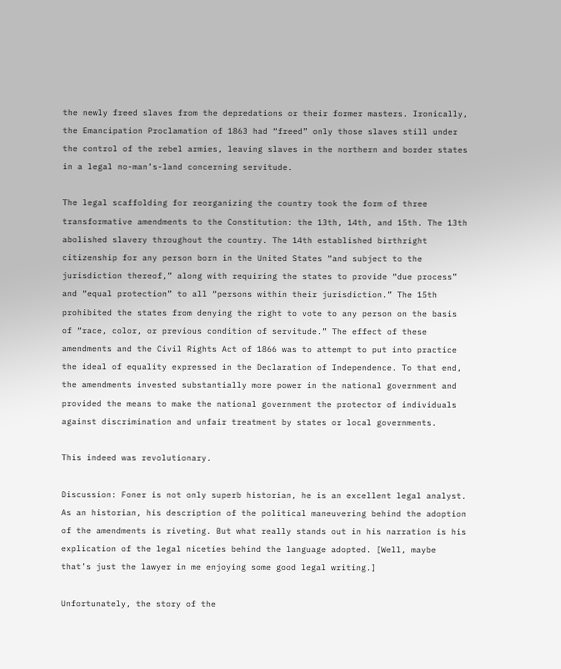the newly freed slaves from the depredations or their former masters. Ironically, the Emancipation Proclamation of 1863 had “freed” only those slaves still under the control of the rebel armies, leaving slaves in the northern and border states in a legal no-man’s-land concerning servitude.

The legal scaffolding for reorganizing the country took the form of three transformative amendments to the Constitution: the 13th, 14th, and 15th. The 13th abolished slavery throughout the country. The 14th established birthright citizenship for any person born in the United States “and subject to the jurisdiction thereof,” along with requiring the states to provide “due process” and “equal protection” to all “persons within their jurisdiction.” The 15th prohibited the states from denying the right to vote to any person on the basis of “race, color, or previous condition of servitude.” The effect of these amendments and the Civil Rights Act of 1866 was to attempt to put into practice the ideal of equality expressed in the Declaration of Independence. To that end, the amendments invested substantially more power in the national government and provided the means to make the national government the protector of individuals against discrimination and unfair treatment by states or local governments.

This indeed was revolutionary.

Discussion: Foner is not only superb historian, he is an excellent legal analyst. As an historian, his description of the political maneuvering behind the adoption of the amendments is riveting. But what really stands out in his narration is his explication of the legal niceties behind the language adopted. [Well, maybe that’s just the lawyer in me enjoying some good legal writing.]

Unfortunately, the story of the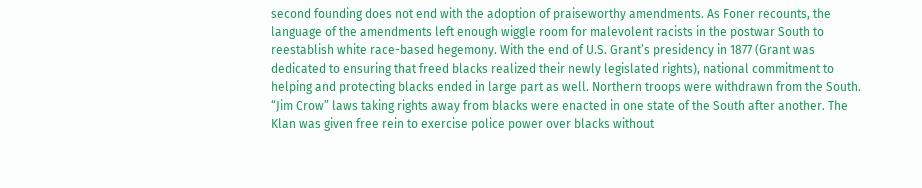second founding does not end with the adoption of praiseworthy amendments. As Foner recounts, the language of the amendments left enough wiggle room for malevolent racists in the postwar South to reestablish white race-based hegemony. With the end of U.S. Grant’s presidency in 1877 (Grant was dedicated to ensuring that freed blacks realized their newly legislated rights), national commitment to helping and protecting blacks ended in large part as well. Northern troops were withdrawn from the South. “Jim Crow” laws taking rights away from blacks were enacted in one state of the South after another. The Klan was given free rein to exercise police power over blacks without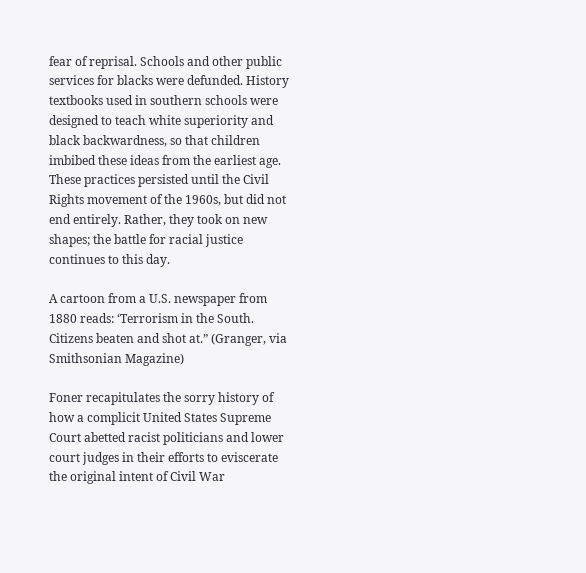fear of reprisal. Schools and other public services for blacks were defunded. History textbooks used in southern schools were designed to teach white superiority and black backwardness, so that children imbibed these ideas from the earliest age. These practices persisted until the Civil Rights movement of the 1960s, but did not end entirely. Rather, they took on new shapes; the battle for racial justice continues to this day.

A cartoon from a U.S. newspaper from 1880 reads: ‘Terrorism in the South. Citizens beaten and shot at.” (Granger, via Smithsonian Magazine)

Foner recapitulates the sorry history of how a complicit United States Supreme Court abetted racist politicians and lower court judges in their efforts to eviscerate the original intent of Civil War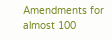Amendments for almost 100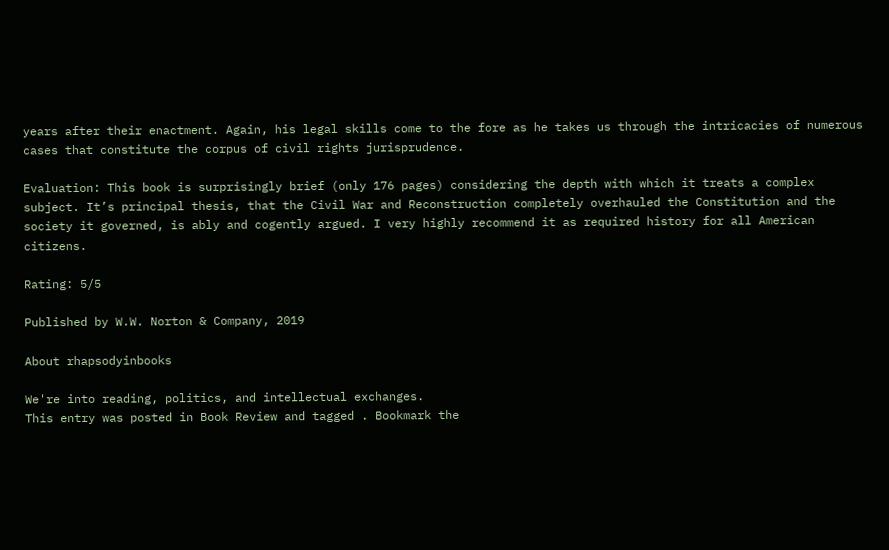years after their enactment. Again, his legal skills come to the fore as he takes us through the intricacies of numerous cases that constitute the corpus of civil rights jurisprudence.

Evaluation: This book is surprisingly brief (only 176 pages) considering the depth with which it treats a complex subject. It’s principal thesis, that the Civil War and Reconstruction completely overhauled the Constitution and the society it governed, is ably and cogently argued. I very highly recommend it as required history for all American citizens.

Rating: 5/5

Published by W.W. Norton & Company, 2019

About rhapsodyinbooks

We're into reading, politics, and intellectual exchanges.
This entry was posted in Book Review and tagged . Bookmark the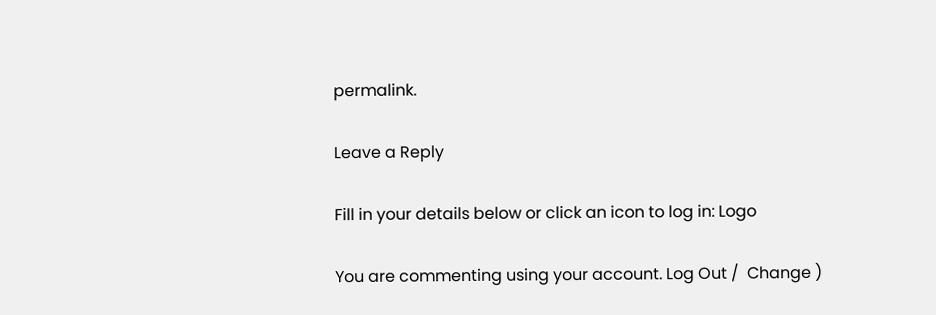permalink.

Leave a Reply

Fill in your details below or click an icon to log in: Logo

You are commenting using your account. Log Out /  Change )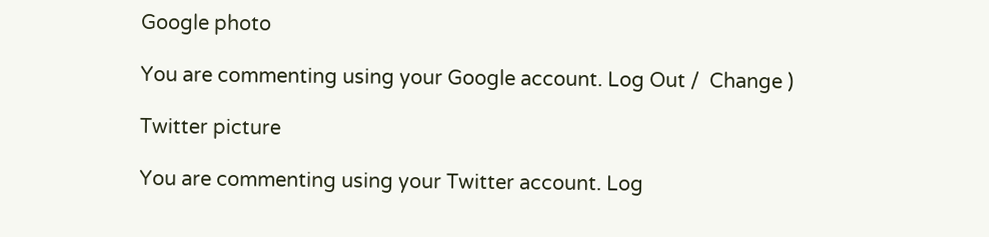Google photo

You are commenting using your Google account. Log Out /  Change )

Twitter picture

You are commenting using your Twitter account. Log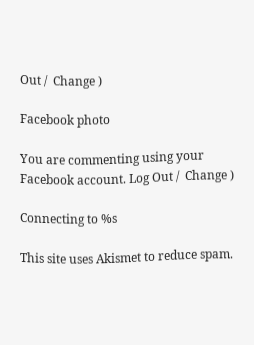Out /  Change )

Facebook photo

You are commenting using your Facebook account. Log Out /  Change )

Connecting to %s

This site uses Akismet to reduce spam.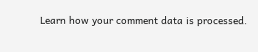Learn how your comment data is processed.